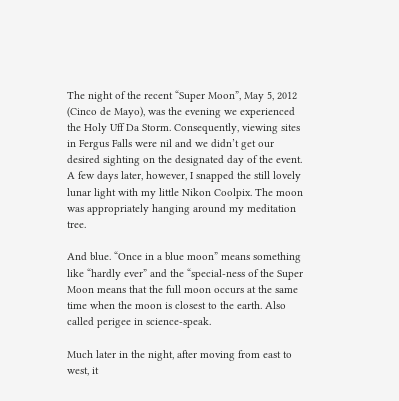The night of the recent “Super Moon”, May 5, 2012 (Cinco de Mayo), was the evening we experienced the Holy Uff Da Storm. Consequently, viewing sites in Fergus Falls were nil and we didn’t get our desired sighting on the designated day of the event. A few days later, however, I snapped the still lovely lunar light with my little Nikon Coolpix. The moon was appropriately hanging around my meditation tree.

And blue. “Once in a blue moon” means something like “hardly ever” and the “special-ness of the Super Moon means that the full moon occurs at the same time when the moon is closest to the earth. Also called perigee in science-speak.

Much later in the night, after moving from east to west, it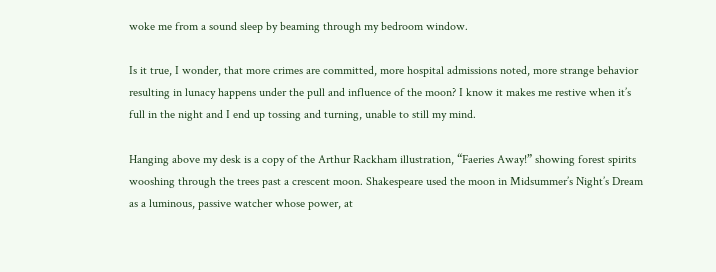woke me from a sound sleep by beaming through my bedroom window.

Is it true, I wonder, that more crimes are committed, more hospital admissions noted, more strange behavior resulting in lunacy happens under the pull and influence of the moon? I know it makes me restive when it’s full in the night and I end up tossing and turning, unable to still my mind.

Hanging above my desk is a copy of the Arthur Rackham illustration, “Faeries Away!” showing forest spirits wooshing through the trees past a crescent moon. Shakespeare used the moon in Midsummer’s Night’s Dream as a luminous, passive watcher whose power, at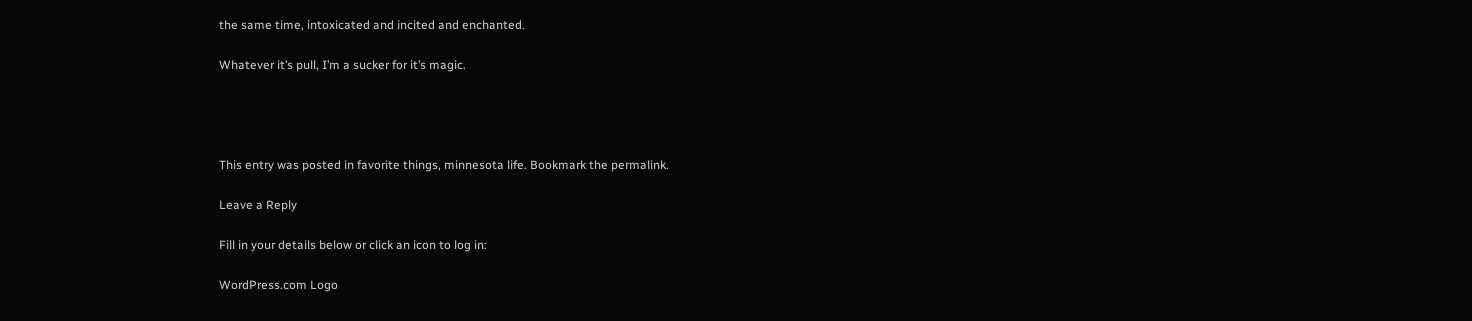the same time, intoxicated and incited and enchanted.

Whatever it’s pull, I’m a sucker for it’s magic.




This entry was posted in favorite things, minnesota life. Bookmark the permalink.

Leave a Reply

Fill in your details below or click an icon to log in:

WordPress.com Logo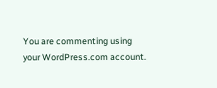You are commenting using your WordPress.com account.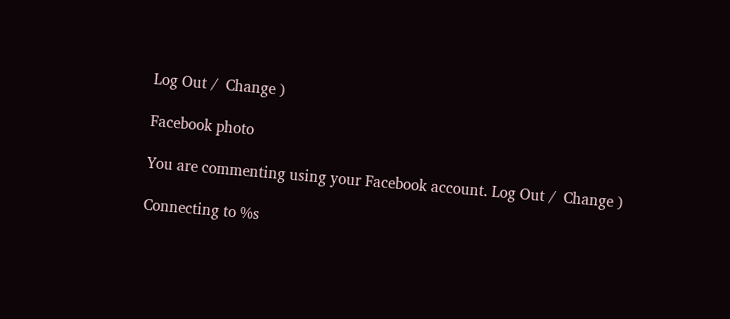Log Out /  Change )

Facebook photo

You are commenting using your Facebook account. Log Out /  Change )

Connecting to %s